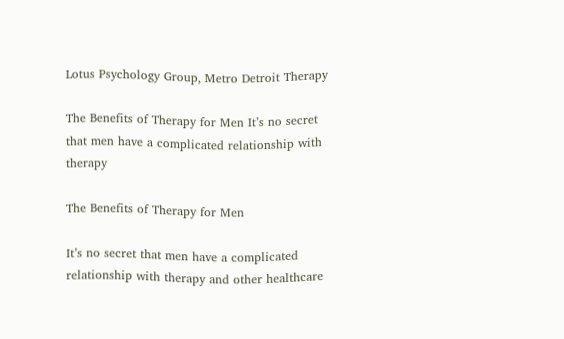Lotus Psychology Group, Metro Detroit Therapy

The Benefits of Therapy for Men It’s no secret that men have a complicated relationship with therapy

The Benefits of Therapy for Men

It’s no secret that men have a complicated relationship with therapy and other healthcare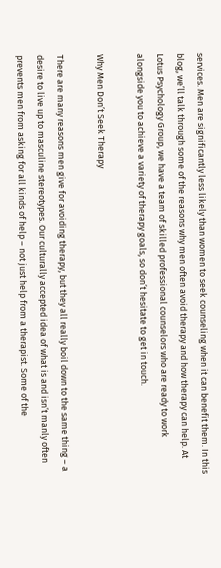services. Men are significantly less likely than women to seek counseling when it can benefit them. In this blog, we’ll talk through some of the reasons why men often avoid therapy and how therapy can help. At Lotus Psychology Group, we have a team of skilled professional counselors who are ready to work alongside you to achieve a variety of therapy goals, so don’t hesitate to get in touch.

Why Men Don’t Seek Therapy

There are many reasons men give for avoiding therapy, but they all really boil down to the same thing – a desire to live up to masculine stereotypes. Our culturally accepted idea of what is and isn’t manly often prevents men from asking for all kinds of help – not just help from a therapist. Some of the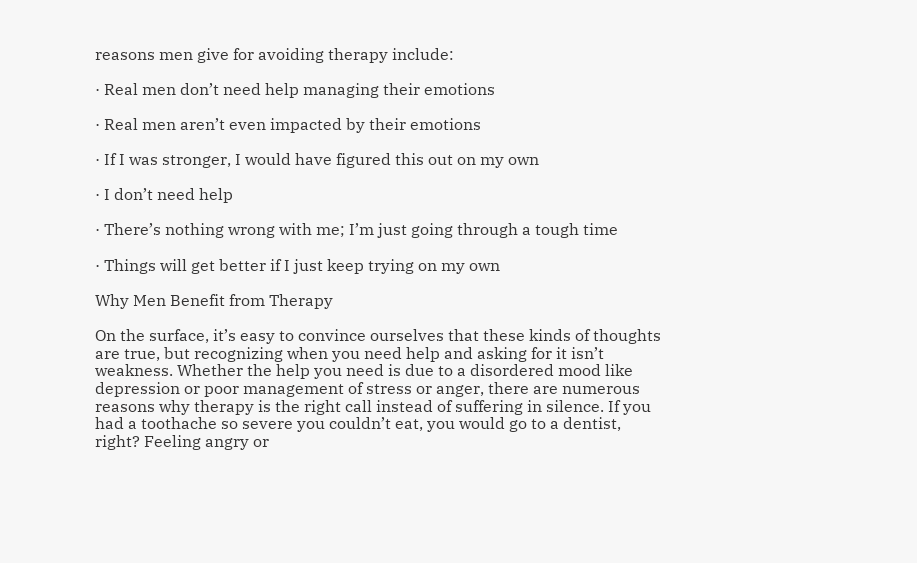reasons men give for avoiding therapy include:

· Real men don’t need help managing their emotions

· Real men aren’t even impacted by their emotions

· If I was stronger, I would have figured this out on my own

· I don’t need help

· There’s nothing wrong with me; I’m just going through a tough time

· Things will get better if I just keep trying on my own

Why Men Benefit from Therapy

On the surface, it’s easy to convince ourselves that these kinds of thoughts are true, but recognizing when you need help and asking for it isn’t weakness. Whether the help you need is due to a disordered mood like depression or poor management of stress or anger, there are numerous reasons why therapy is the right call instead of suffering in silence. If you had a toothache so severe you couldn’t eat, you would go to a dentist, right? Feeling angry or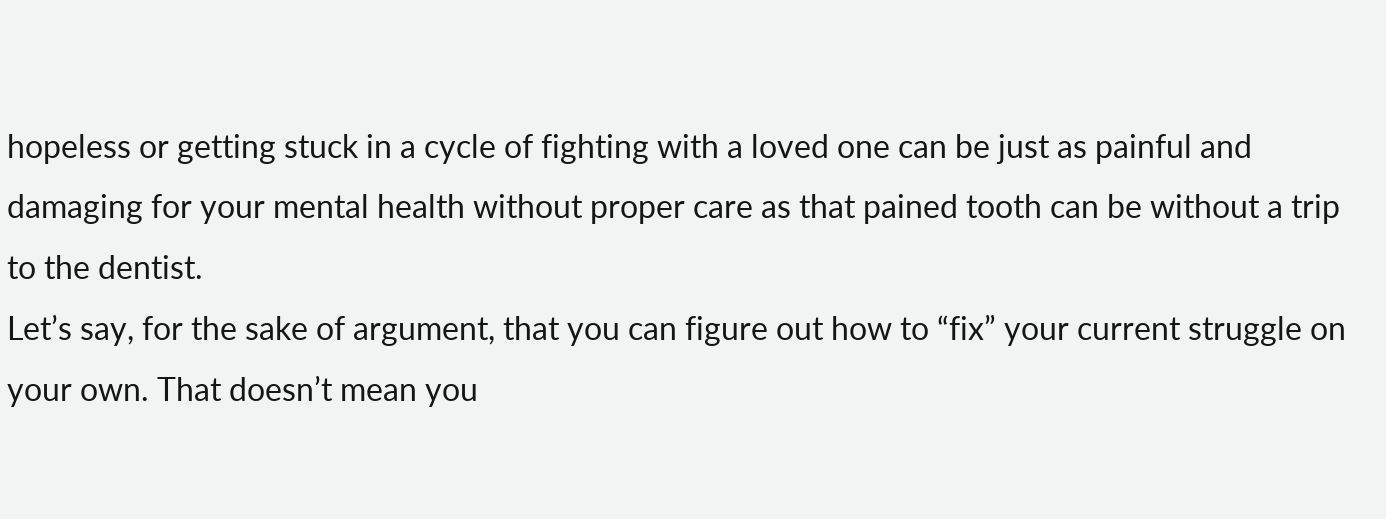hopeless or getting stuck in a cycle of fighting with a loved one can be just as painful and damaging for your mental health without proper care as that pained tooth can be without a trip to the dentist.
Let’s say, for the sake of argument, that you can figure out how to “fix” your current struggle on your own. That doesn’t mean you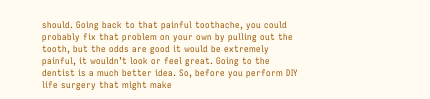should. Going back to that painful toothache, you could probably fix that problem on your own by pulling out the tooth, but the odds are good it would be extremely painful, it wouldn’t look or feel great. Going to the dentist is a much better idea. So, before you perform DIY life surgery that might make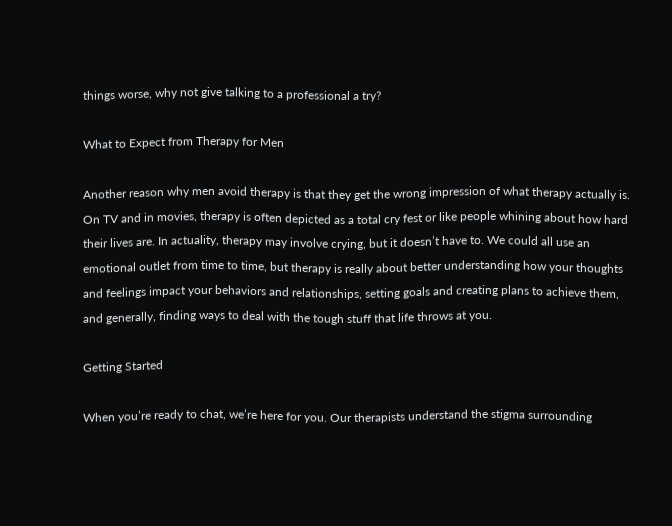things worse, why not give talking to a professional a try?

What to Expect from Therapy for Men

Another reason why men avoid therapy is that they get the wrong impression of what therapy actually is. On TV and in movies, therapy is often depicted as a total cry fest or like people whining about how hard their lives are. In actuality, therapy may involve crying, but it doesn’t have to. We could all use an emotional outlet from time to time, but therapy is really about better understanding how your thoughts and feelings impact your behaviors and relationships, setting goals and creating plans to achieve them, and generally, finding ways to deal with the tough stuff that life throws at you.

Getting Started

When you’re ready to chat, we’re here for you. Our therapists understand the stigma surrounding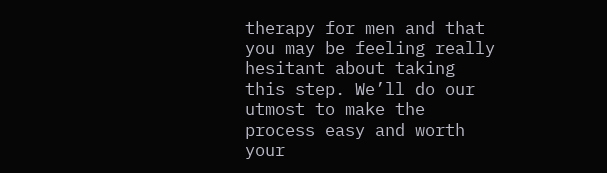therapy for men and that you may be feeling really hesitant about taking this step. We’ll do our utmost to make the process easy and worth your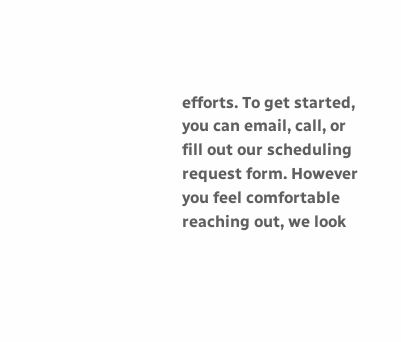efforts. To get started, you can email, call, or fill out our scheduling request form. However you feel comfortable reaching out, we look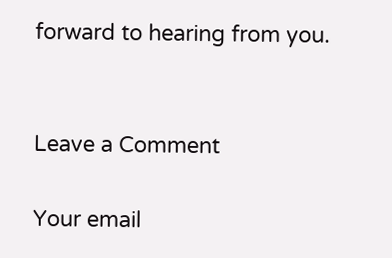forward to hearing from you.


Leave a Comment

Your email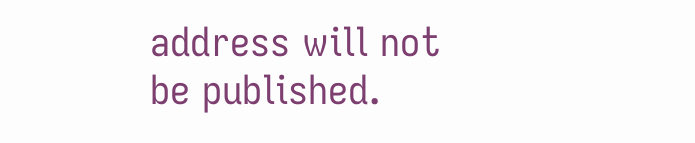address will not be published.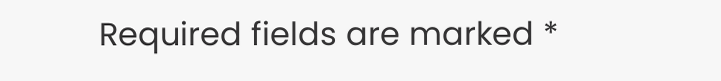Required fields are marked *